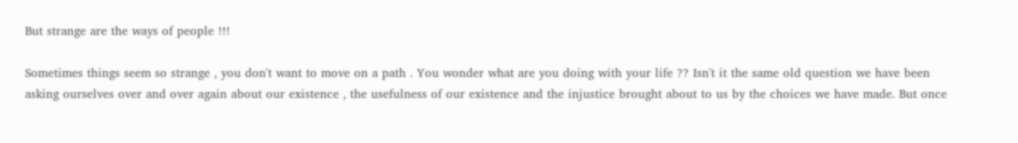But strange are the ways of people !!!

Sometimes things seem so strange , you don't want to move on a path . You wonder what are you doing with your life ?? Isn't it the same old question we have been asking ourselves over and over again about our existence , the usefulness of our existence and the injustice brought about to us by the choices we have made. But once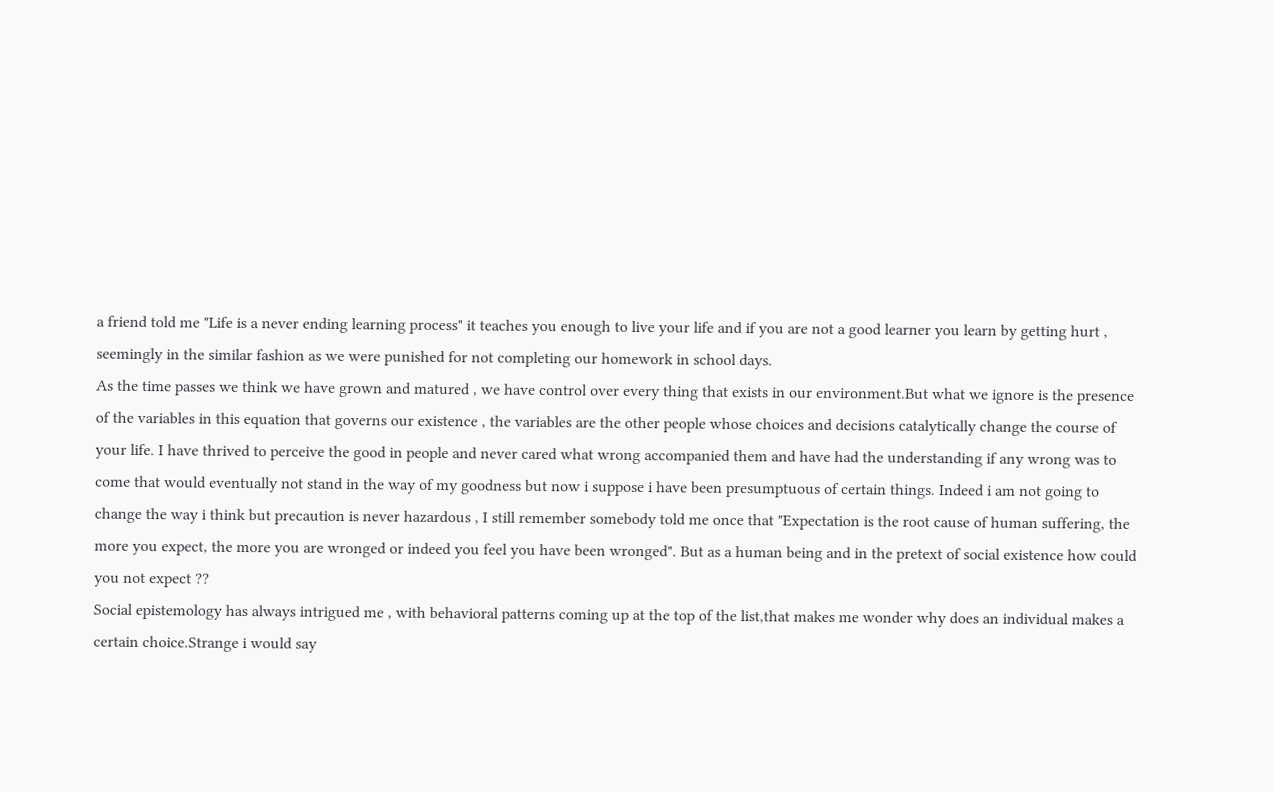a friend told me "Life is a never ending learning process" it teaches you enough to live your life and if you are not a good learner you learn by getting hurt , seemingly in the similar fashion as we were punished for not completing our homework in school days.
As the time passes we think we have grown and matured , we have control over every thing that exists in our environment.But what we ignore is the presence of the variables in this equation that governs our existence , the variables are the other people whose choices and decisions catalytically change the course of your life. I have thrived to perceive the good in people and never cared what wrong accompanied them and have had the understanding if any wrong was to come that would eventually not stand in the way of my goodness but now i suppose i have been presumptuous of certain things. Indeed i am not going to change the way i think but precaution is never hazardous , I still remember somebody told me once that "Expectation is the root cause of human suffering, the more you expect, the more you are wronged or indeed you feel you have been wronged". But as a human being and in the pretext of social existence how could you not expect ??
Social epistemology has always intrigued me , with behavioral patterns coming up at the top of the list,that makes me wonder why does an individual makes a certain choice.Strange i would say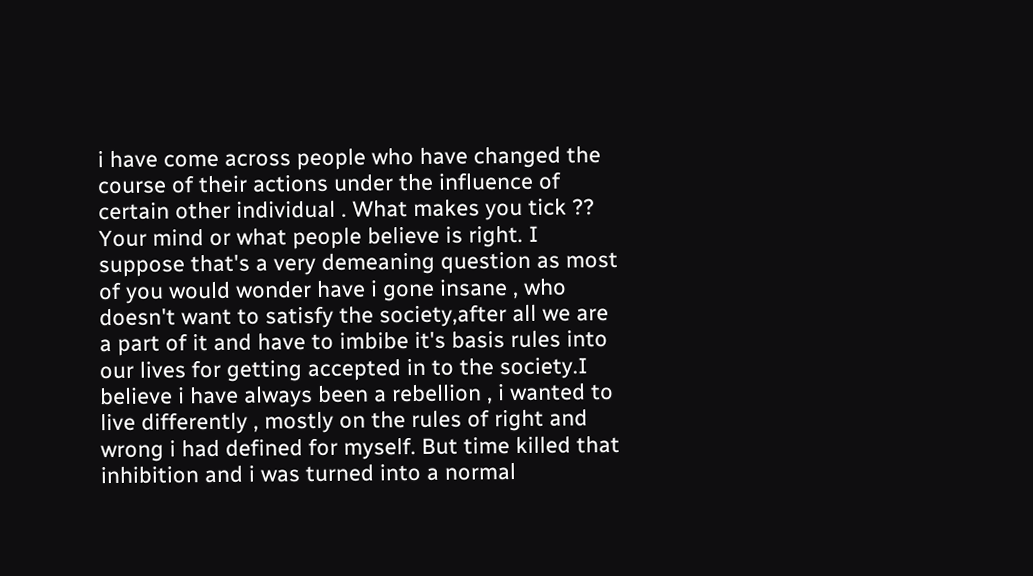i have come across people who have changed the course of their actions under the influence of certain other individual . What makes you tick ?? Your mind or what people believe is right. I suppose that's a very demeaning question as most of you would wonder have i gone insane , who doesn't want to satisfy the society,after all we are a part of it and have to imbibe it's basis rules into our lives for getting accepted in to the society.I believe i have always been a rebellion , i wanted to live differently , mostly on the rules of right and wrong i had defined for myself. But time killed that inhibition and i was turned into a normal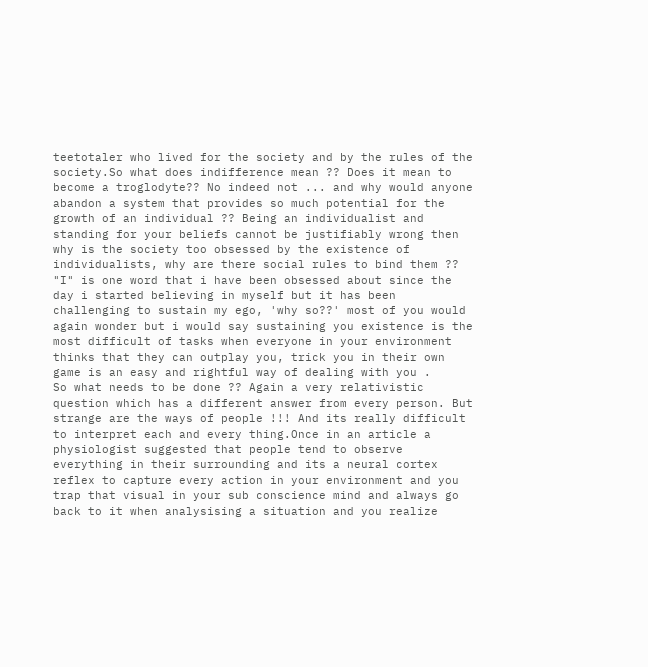teetotaler who lived for the society and by the rules of the society.So what does indifference mean ?? Does it mean to become a troglodyte?? No indeed not ... and why would anyone abandon a system that provides so much potential for the growth of an individual ?? Being an individualist and standing for your beliefs cannot be justifiably wrong then why is the society too obsessed by the existence of individualists, why are there social rules to bind them ?? "I" is one word that i have been obsessed about since the day i started believing in myself but it has been challenging to sustain my ego, 'why so??' most of you would again wonder but i would say sustaining you existence is the most difficult of tasks when everyone in your environment thinks that they can outplay you, trick you in their own game is an easy and rightful way of dealing with you .
So what needs to be done ?? Again a very relativistic question which has a different answer from every person. But strange are the ways of people !!! And its really difficult to interpret each and every thing.Once in an article a physiologist suggested that people tend to observe everything in their surrounding and its a neural cortex reflex to capture every action in your environment and you trap that visual in your sub conscience mind and always go back to it when analysising a situation and you realize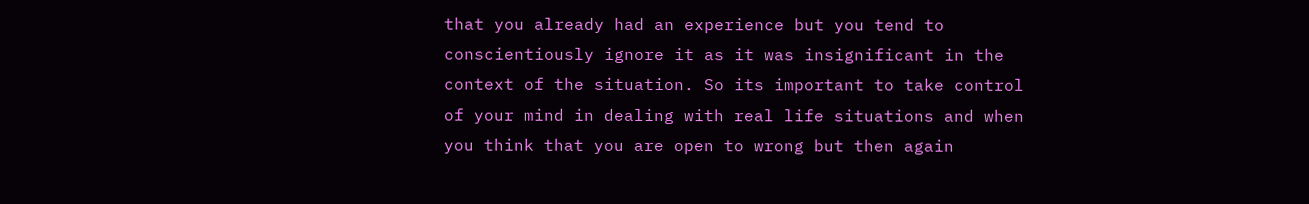that you already had an experience but you tend to conscientiously ignore it as it was insignificant in the context of the situation. So its important to take control of your mind in dealing with real life situations and when you think that you are open to wrong but then again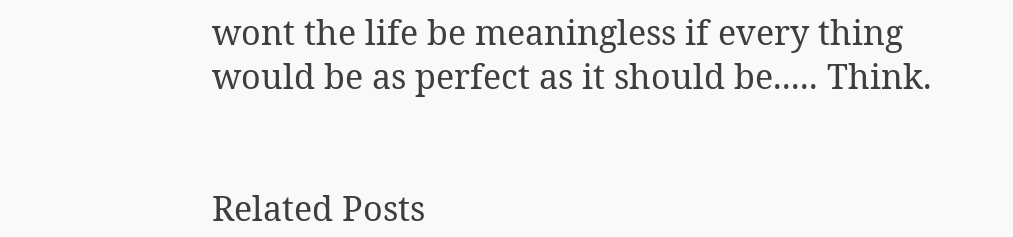wont the life be meaningless if every thing would be as perfect as it should be..... Think.


Related Posts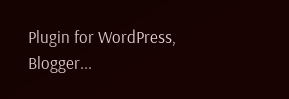Plugin for WordPress, Blogger...